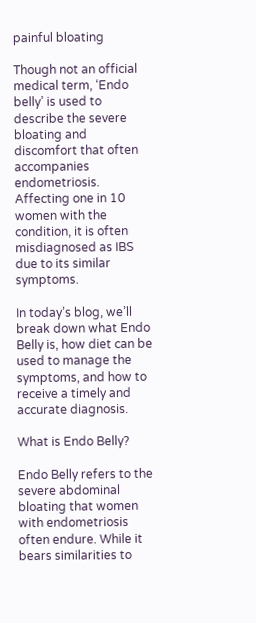painful bloating

Though not an official medical term, ‘Endo belly’ is used to describe the severe bloating and discomfort that often accompanies endometriosis. Affecting one in 10 women with the condition, it is often misdiagnosed as IBS due to its similar symptoms.

In today’s blog, we’ll break down what Endo Belly is, how diet can be used to manage the symptoms, and how to receive a timely and accurate diagnosis.

What is Endo Belly?

Endo Belly refers to the severe abdominal bloating that women with endometriosis often endure. While it bears similarities to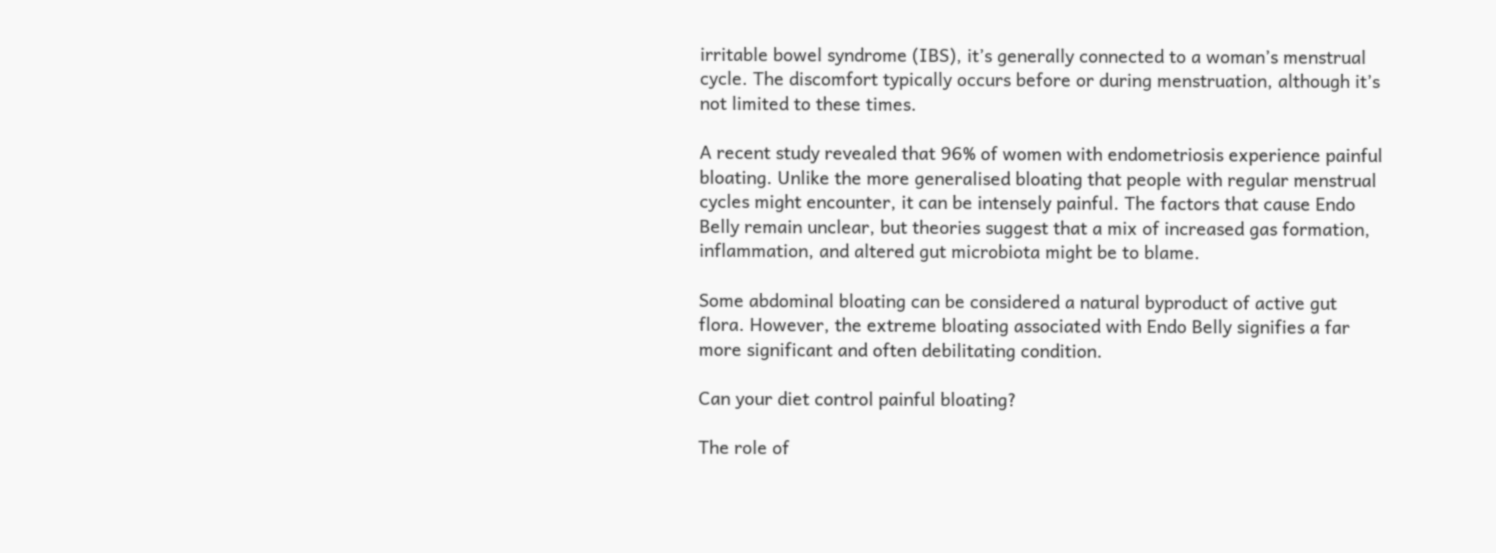irritable bowel syndrome (IBS), it’s generally connected to a woman’s menstrual cycle. The discomfort typically occurs before or during menstruation, although it’s not limited to these times.

A recent study revealed that 96% of women with endometriosis experience painful bloating. Unlike the more generalised bloating that people with regular menstrual cycles might encounter, it can be intensely painful. The factors that cause Endo Belly remain unclear, but theories suggest that a mix of increased gas formation, inflammation, and altered gut microbiota might be to blame.

Some abdominal bloating can be considered a natural byproduct of active gut flora. However, the extreme bloating associated with Endo Belly signifies a far more significant and often debilitating condition.

Can your diet control painful bloating?

The role of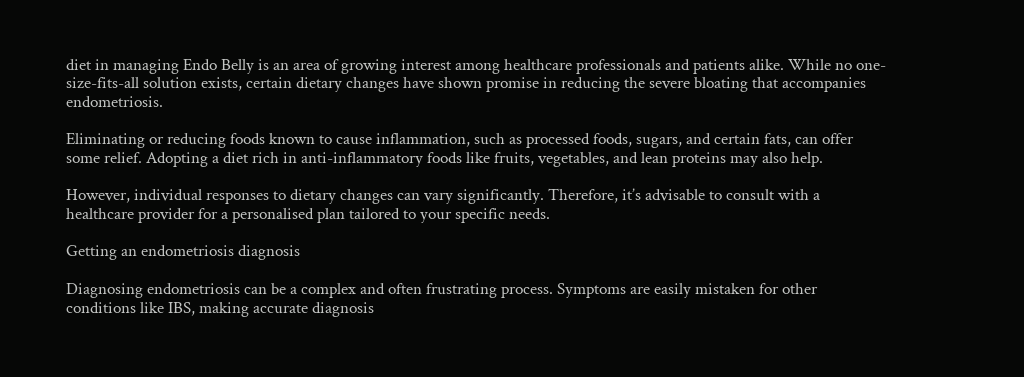diet in managing Endo Belly is an area of growing interest among healthcare professionals and patients alike. While no one-size-fits-all solution exists, certain dietary changes have shown promise in reducing the severe bloating that accompanies endometriosis.

Eliminating or reducing foods known to cause inflammation, such as processed foods, sugars, and certain fats, can offer some relief. Adopting a diet rich in anti-inflammatory foods like fruits, vegetables, and lean proteins may also help.

However, individual responses to dietary changes can vary significantly. Therefore, it’s advisable to consult with a healthcare provider for a personalised plan tailored to your specific needs.

Getting an endometriosis diagnosis

Diagnosing endometriosis can be a complex and often frustrating process. Symptoms are easily mistaken for other conditions like IBS, making accurate diagnosis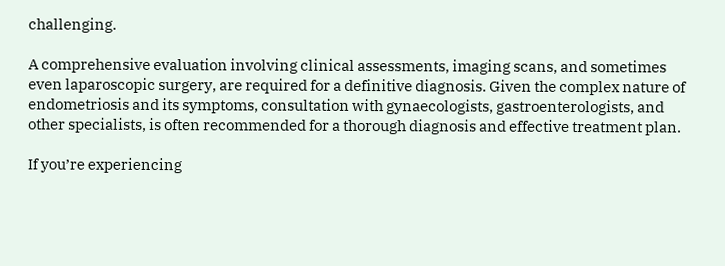challenging.

A comprehensive evaluation involving clinical assessments, imaging scans, and sometimes even laparoscopic surgery, are required for a definitive diagnosis. Given the complex nature of endometriosis and its symptoms, consultation with gynaecologists, gastroenterologists, and other specialists, is often recommended for a thorough diagnosis and effective treatment plan.

If you’re experiencing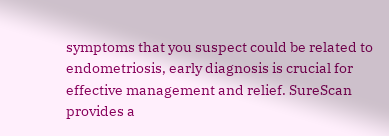symptoms that you suspect could be related to endometriosis, early diagnosis is crucial for effective management and relief. SureScan provides a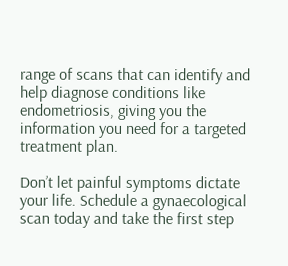range of scans that can identify and help diagnose conditions like endometriosis, giving you the information you need for a targeted treatment plan.

Don’t let painful symptoms dictate your life. Schedule a gynaecological scan today and take the first step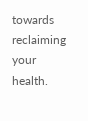towards reclaiming your health.